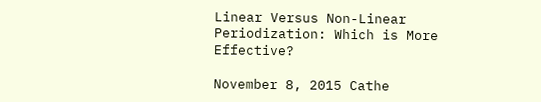Linear Versus Non-Linear Periodization: Which is More Effective?

November 8, 2015 Cathe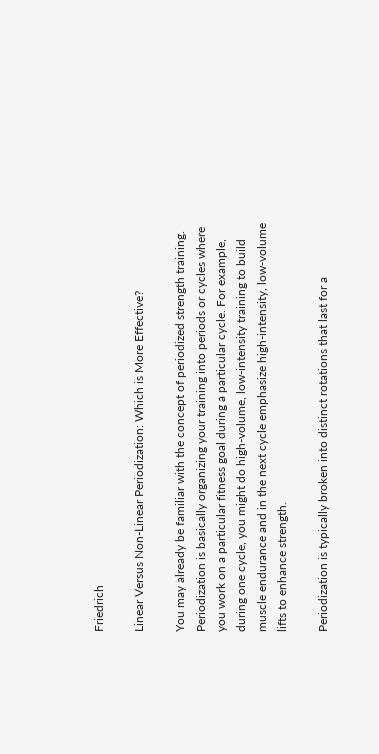Friedrich

Linear Versus Non-Linear Periodization: Which is More Effective?

You may already be familiar with the concept of periodized strength training. Periodization is basically organizing your training into periods or cycles where you work on a particular fitness goal during a particular cycle. For example, during one cycle, you might do high-volume, low-intensity training to build muscle endurance and in the next cycle emphasize high-intensity, low-volume lifts to enhance strength.

Periodization is typically broken into distinct rotations that last for a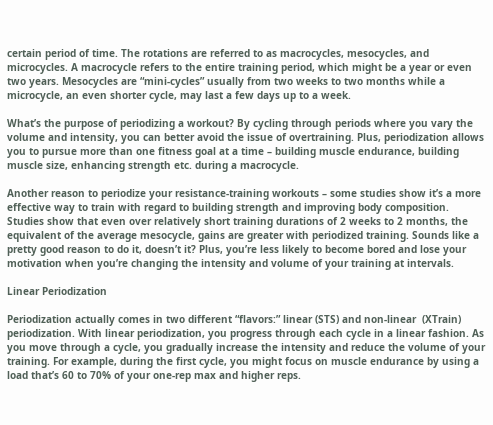certain period of time. The rotations are referred to as macrocycles, mesocycles, and microcycles. A macrocycle refers to the entire training period, which might be a year or even two years. Mesocycles are “mini-cycles” usually from two weeks to two months while a microcycle, an even shorter cycle, may last a few days up to a week.

What’s the purpose of periodizing a workout? By cycling through periods where you vary the volume and intensity, you can better avoid the issue of overtraining. Plus, periodization allows you to pursue more than one fitness goal at a time – building muscle endurance, building muscle size, enhancing strength etc. during a macrocycle.

Another reason to periodize your resistance-training workouts – some studies show it’s a more effective way to train with regard to building strength and improving body composition. Studies show that even over relatively short training durations of 2 weeks to 2 months, the equivalent of the average mesocycle, gains are greater with periodized training. Sounds like a pretty good reason to do it, doesn’t it? Plus, you’re less likely to become bored and lose your motivation when you’re changing the intensity and volume of your training at intervals.

Linear Periodization

Periodization actually comes in two different “flavors:” linear (STS) and non-linear  (XTrain) periodization. With linear periodization, you progress through each cycle in a linear fashion. As you move through a cycle, you gradually increase the intensity and reduce the volume of your training. For example, during the first cycle, you might focus on muscle endurance by using a load that’s 60 to 70% of your one-rep max and higher reps.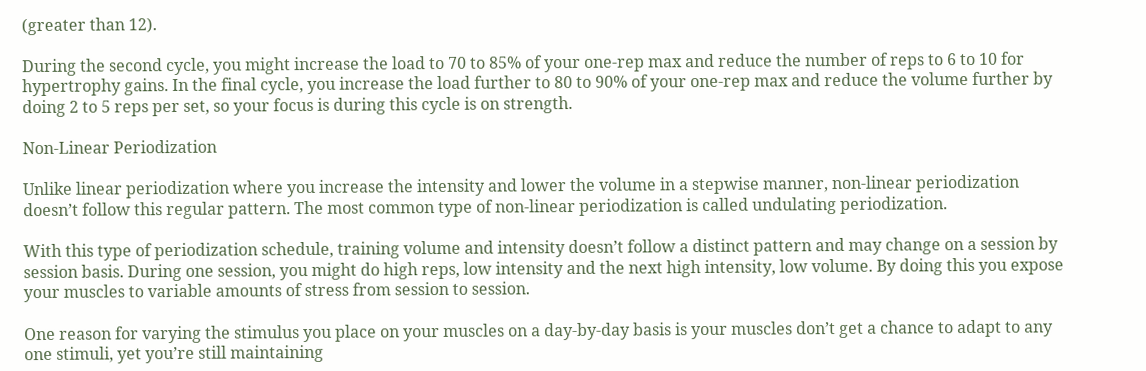(greater than 12).

During the second cycle, you might increase the load to 70 to 85% of your one-rep max and reduce the number of reps to 6 to 10 for hypertrophy gains. In the final cycle, you increase the load further to 80 to 90% of your one-rep max and reduce the volume further by doing 2 to 5 reps per set, so your focus is during this cycle is on strength.

Non-Linear Periodization

Unlike linear periodization where you increase the intensity and lower the volume in a stepwise manner, non-linear periodization doesn’t follow this regular pattern. The most common type of non-linear periodization is called undulating periodization.

With this type of periodization schedule, training volume and intensity doesn’t follow a distinct pattern and may change on a session by session basis. During one session, you might do high reps, low intensity and the next high intensity, low volume. By doing this you expose your muscles to variable amounts of stress from session to session.

One reason for varying the stimulus you place on your muscles on a day-by-day basis is your muscles don’t get a chance to adapt to any one stimuli, yet you’re still maintaining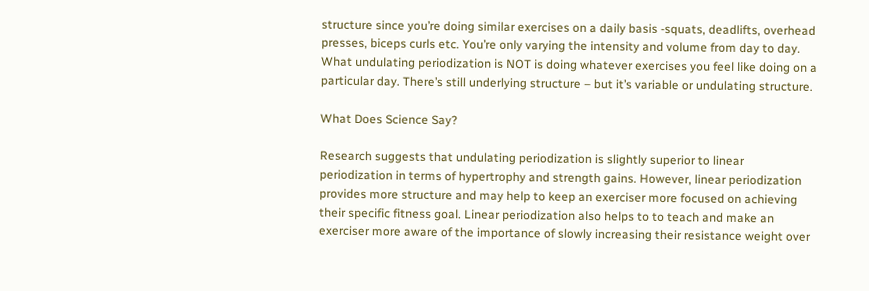structure since you’re doing similar exercises on a daily basis -squats, deadlifts, overhead presses, biceps curls etc. You’re only varying the intensity and volume from day to day. What undulating periodization is NOT is doing whatever exercises you feel like doing on a particular day. There’s still underlying structure – but it’s variable or undulating structure.

What Does Science Say?

Research suggests that undulating periodization is slightly superior to linear periodization in terms of hypertrophy and strength gains. However, linear periodization provides more structure and may help to keep an exerciser more focused on achieving their specific fitness goal. Linear periodization also helps to to teach and make an exerciser more aware of the importance of slowly increasing their resistance weight over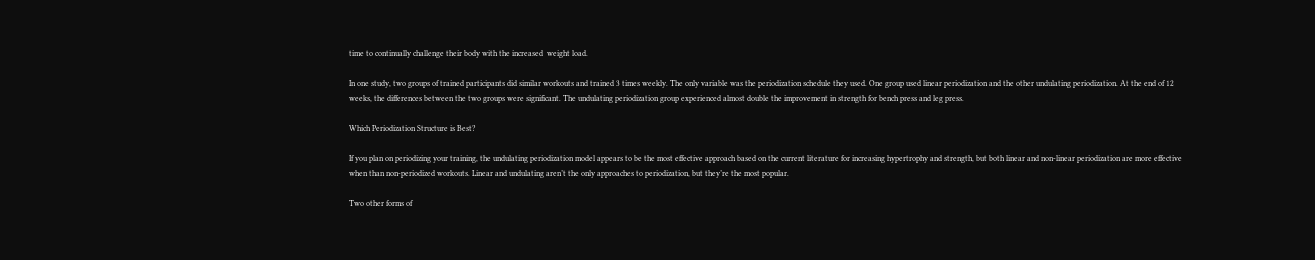time to continually challenge their body with the increased  weight load.

In one study, two groups of trained participants did similar workouts and trained 3 times weekly. The only variable was the periodization schedule they used. One group used linear periodization and the other undulating periodization. At the end of 12 weeks, the differences between the two groups were significant. The undulating periodization group experienced almost double the improvement in strength for bench press and leg press.

Which Periodization Structure is Best?

If you plan on periodizing your training, the undulating periodization model appears to be the most effective approach based on the current literature for increasing hypertrophy and strength, but both linear and non-linear periodization are more effective when than non-periodized workouts. Linear and undulating aren’t the only approaches to periodization, but they’re the most popular.

Two other forms of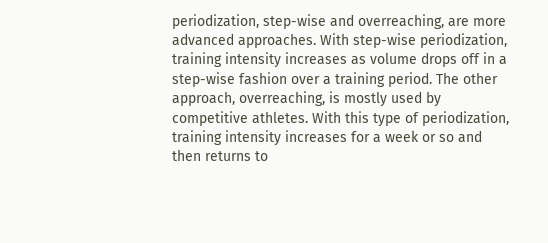periodization, step-wise and overreaching, are more advanced approaches. With step-wise periodization, training intensity increases as volume drops off in a step-wise fashion over a training period. The other approach, overreaching, is mostly used by competitive athletes. With this type of periodization, training intensity increases for a week or so and then returns to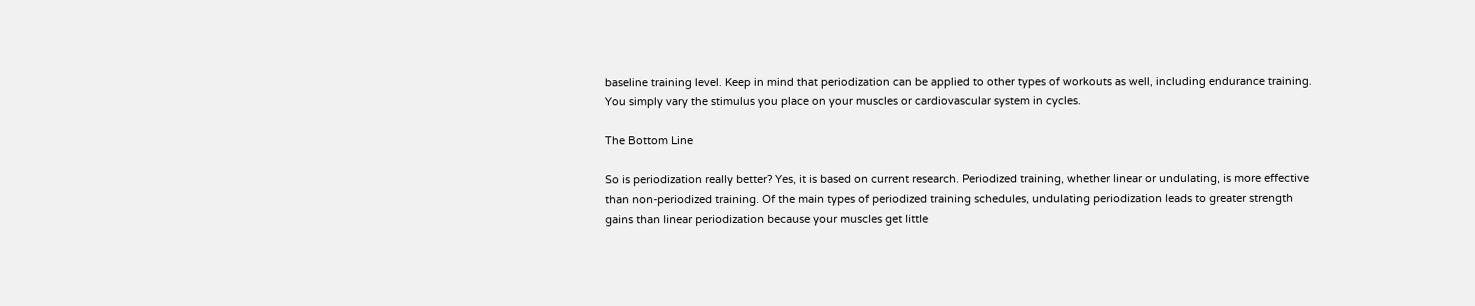baseline training level. Keep in mind that periodization can be applied to other types of workouts as well, including endurance training. You simply vary the stimulus you place on your muscles or cardiovascular system in cycles.

The Bottom Line

So is periodization really better? Yes, it is based on current research. Periodized training, whether linear or undulating, is more effective than non-periodized training. Of the main types of periodized training schedules, undulating periodization leads to greater strength gains than linear periodization because your muscles get little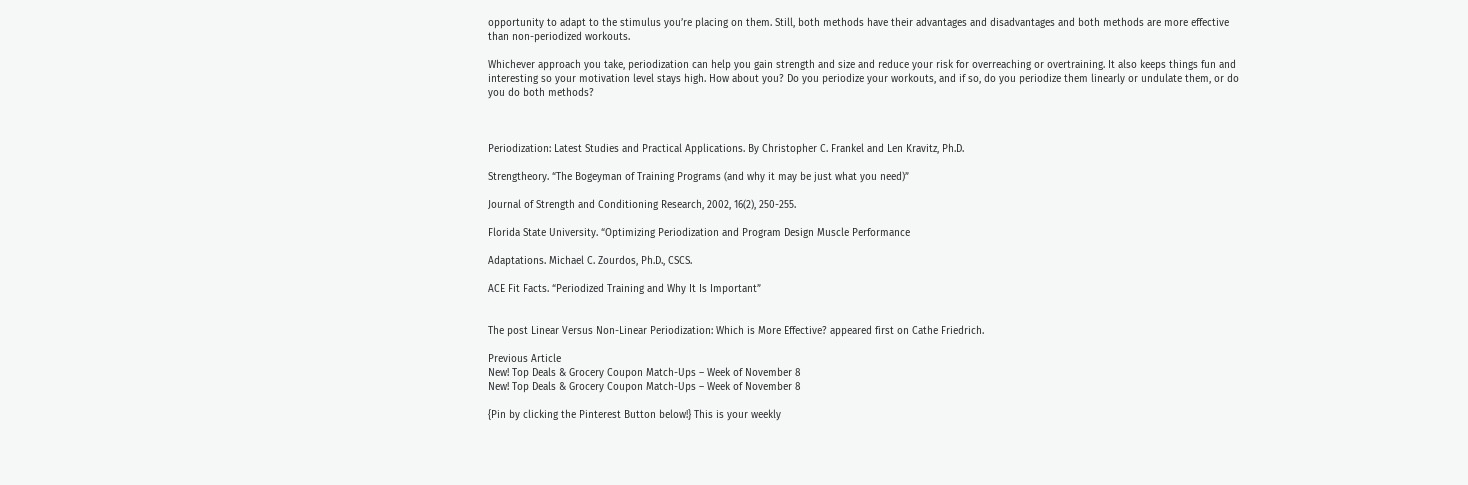opportunity to adapt to the stimulus you’re placing on them. Still, both methods have their advantages and disadvantages and both methods are more effective than non-periodized workouts.

Whichever approach you take, periodization can help you gain strength and size and reduce your risk for overreaching or overtraining. It also keeps things fun and interesting so your motivation level stays high. How about you? Do you periodize your workouts, and if so, do you periodize them linearly or undulate them, or do you do both methods?



Periodization: Latest Studies and Practical Applications. By Christopher C. Frankel and Len Kravitz, Ph.D.

Strengtheory. “The Bogeyman of Training Programs (and why it may be just what you need)”

Journal of Strength and Conditioning Research, 2002, 16(2), 250-255.

Florida State University. “Optimizing Periodization and Program Design Muscle Performance

Adaptations. Michael C. Zourdos, Ph.D., CSCS.

ACE Fit Facts. “Periodized Training and Why It Is Important”


The post Linear Versus Non-Linear Periodization: Which is More Effective? appeared first on Cathe Friedrich.

Previous Article
New! Top Deals & Grocery Coupon Match-Ups – Week of November 8
New! Top Deals & Grocery Coupon Match-Ups – Week of November 8

{Pin by clicking the Pinterest Button below!} This is your weekly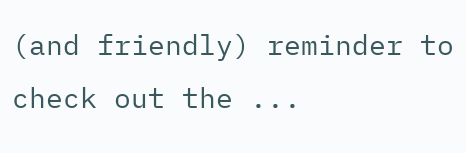(and friendly) reminder to check out the ...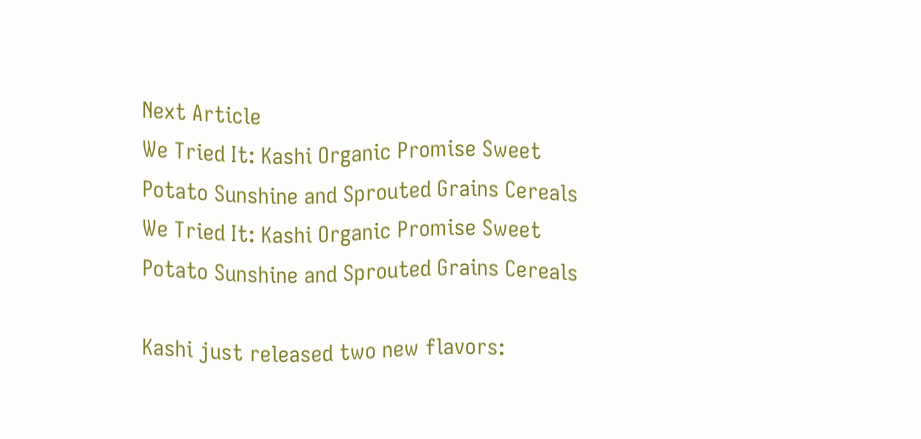Next Article
We Tried It: Kashi Organic Promise Sweet Potato Sunshine and Sprouted Grains Cereals
We Tried It: Kashi Organic Promise Sweet Potato Sunshine and Sprouted Grains Cereals

Kashi just released two new flavors: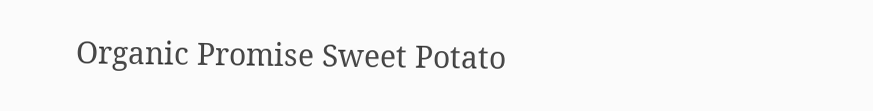Organic Promise Sweet Potato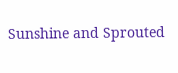Sunshine and Sprouted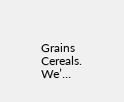Grains Cereals. We’...